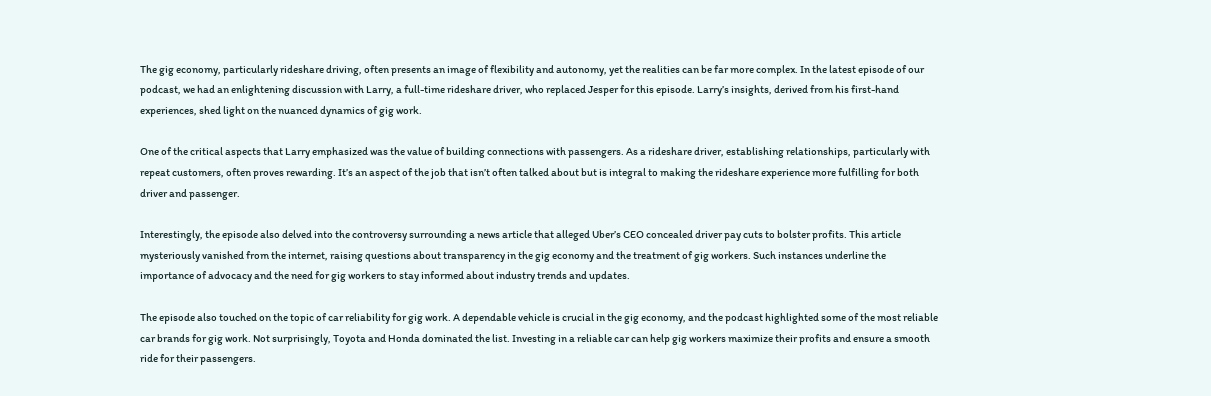The gig economy, particularly rideshare driving, often presents an image of flexibility and autonomy, yet the realities can be far more complex. In the latest episode of our podcast, we had an enlightening discussion with Larry, a full-time rideshare driver, who replaced Jesper for this episode. Larry’s insights, derived from his first-hand experiences, shed light on the nuanced dynamics of gig work.

One of the critical aspects that Larry emphasized was the value of building connections with passengers. As a rideshare driver, establishing relationships, particularly with repeat customers, often proves rewarding. It’s an aspect of the job that isn’t often talked about but is integral to making the rideshare experience more fulfilling for both driver and passenger.

Interestingly, the episode also delved into the controversy surrounding a news article that alleged Uber’s CEO concealed driver pay cuts to bolster profits. This article mysteriously vanished from the internet, raising questions about transparency in the gig economy and the treatment of gig workers. Such instances underline the importance of advocacy and the need for gig workers to stay informed about industry trends and updates.

The episode also touched on the topic of car reliability for gig work. A dependable vehicle is crucial in the gig economy, and the podcast highlighted some of the most reliable car brands for gig work. Not surprisingly, Toyota and Honda dominated the list. Investing in a reliable car can help gig workers maximize their profits and ensure a smooth ride for their passengers.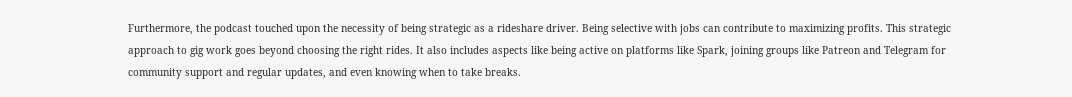Furthermore, the podcast touched upon the necessity of being strategic as a rideshare driver. Being selective with jobs can contribute to maximizing profits. This strategic approach to gig work goes beyond choosing the right rides. It also includes aspects like being active on platforms like Spark, joining groups like Patreon and Telegram for community support and regular updates, and even knowing when to take breaks.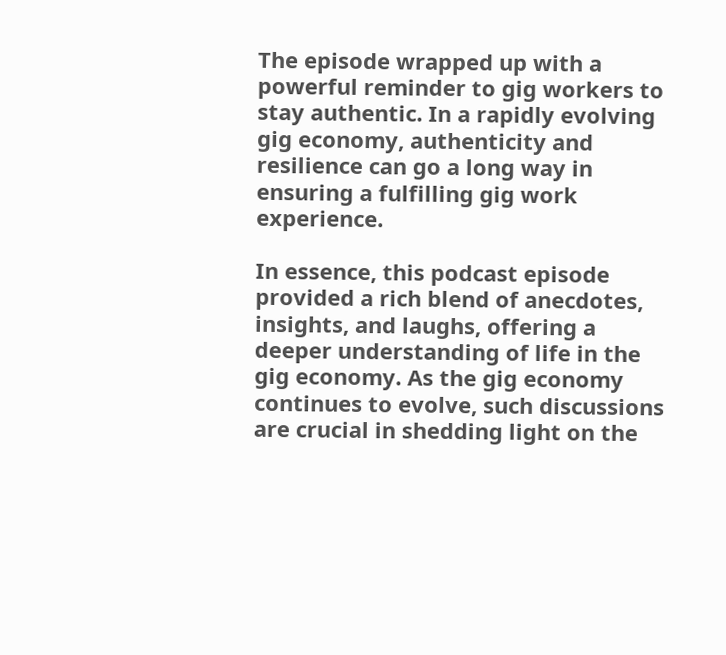The episode wrapped up with a powerful reminder to gig workers to stay authentic. In a rapidly evolving gig economy, authenticity and resilience can go a long way in ensuring a fulfilling gig work experience.

In essence, this podcast episode provided a rich blend of anecdotes, insights, and laughs, offering a deeper understanding of life in the gig economy. As the gig economy continues to evolve, such discussions are crucial in shedding light on the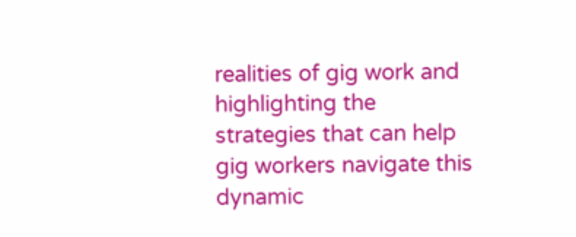realities of gig work and highlighting the strategies that can help gig workers navigate this dynamic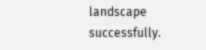landscape successfully.